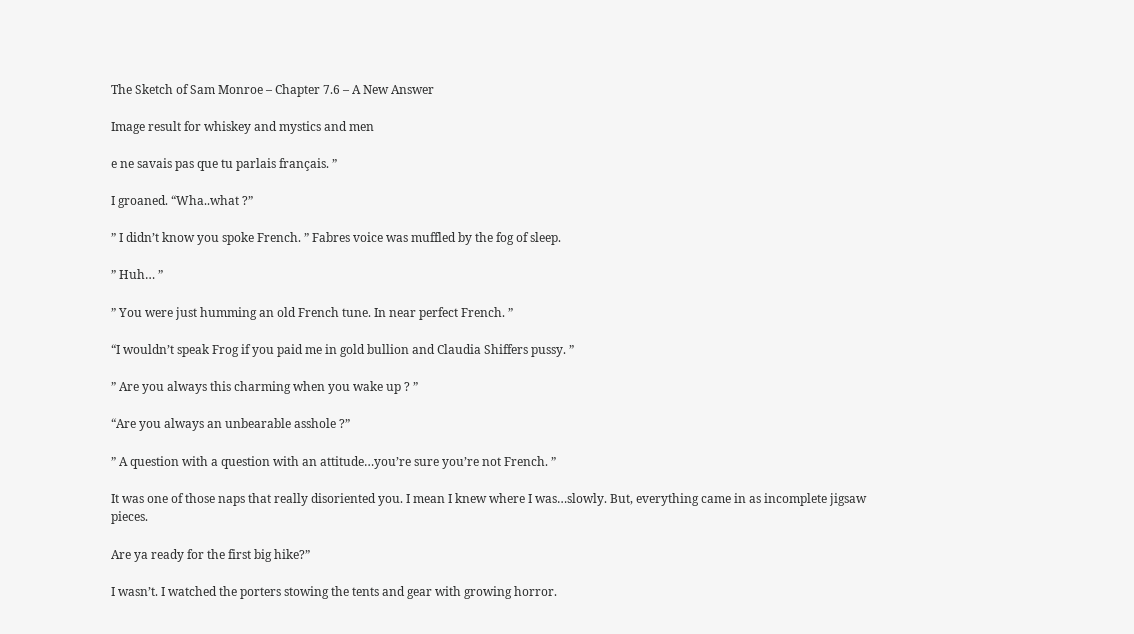The Sketch of Sam Monroe – Chapter 7.6 – A New Answer

Image result for whiskey and mystics and men

e ne savais pas que tu parlais français. ”

I groaned. “Wha..what ?”

” I didn’t know you spoke French. ” Fabres voice was muffled by the fog of sleep.

” Huh… ”

” You were just humming an old French tune. In near perfect French. ”

“I wouldn’t speak Frog if you paid me in gold bullion and Claudia Shiffers pussy. ”

” Are you always this charming when you wake up ? ”

“Are you always an unbearable asshole ?”

” A question with a question with an attitude…you’re sure you’re not French. ”

It was one of those naps that really disoriented you. I mean I knew where I was…slowly. But, everything came in as incomplete jigsaw pieces.

Are ya ready for the first big hike?”

I wasn’t. I watched the porters stowing the tents and gear with growing horror.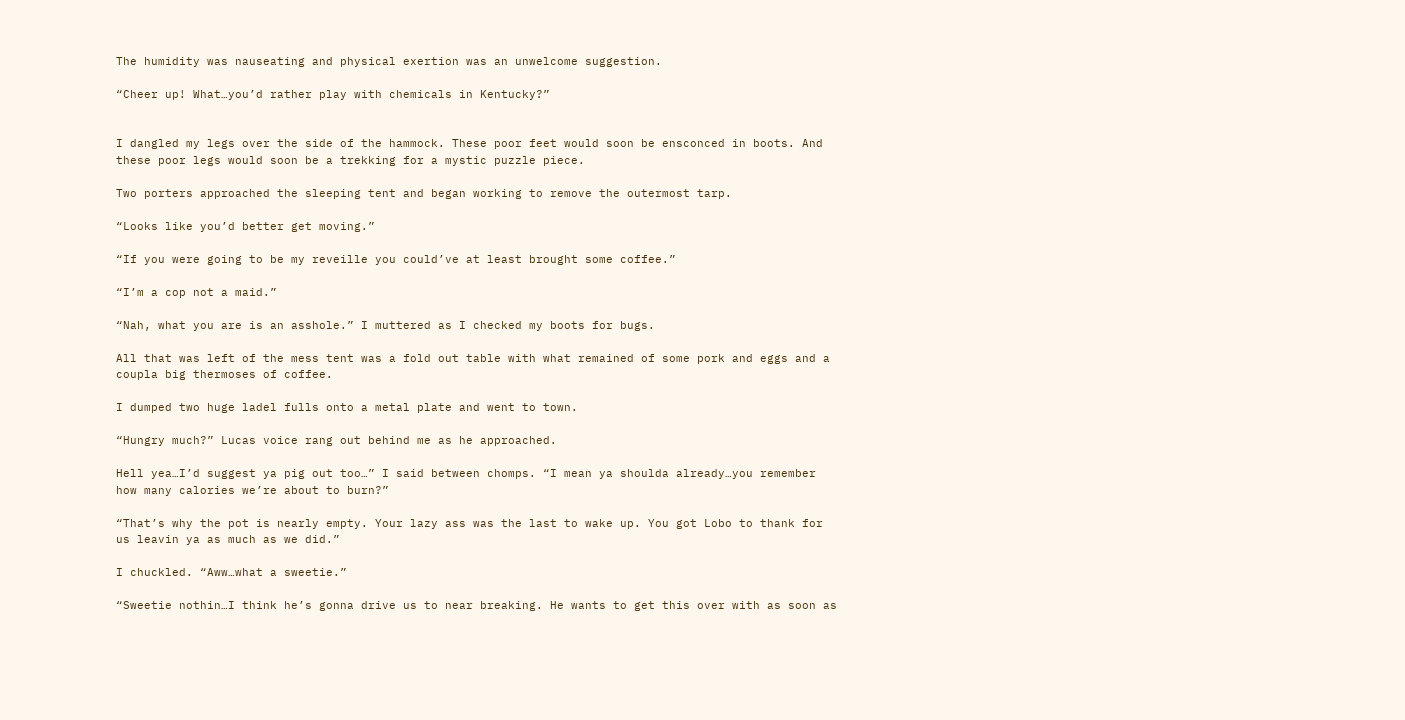The humidity was nauseating and physical exertion was an unwelcome suggestion.

“Cheer up! What…you’d rather play with chemicals in Kentucky?”


I dangled my legs over the side of the hammock. These poor feet would soon be ensconced in boots. And these poor legs would soon be a trekking for a mystic puzzle piece.

Two porters approached the sleeping tent and began working to remove the outermost tarp.

“Looks like you’d better get moving.”

“If you were going to be my reveille you could’ve at least brought some coffee.”

“I’m a cop not a maid.”

“Nah, what you are is an asshole.” I muttered as I checked my boots for bugs.

All that was left of the mess tent was a fold out table with what remained of some pork and eggs and a coupla big thermoses of coffee.

I dumped two huge ladel fulls onto a metal plate and went to town.

“Hungry much?” Lucas voice rang out behind me as he approached.

Hell yea…I’d suggest ya pig out too…” I said between chomps. “I mean ya shoulda already…you remember how many calories we’re about to burn?”

“That’s why the pot is nearly empty. Your lazy ass was the last to wake up. You got Lobo to thank for us leavin ya as much as we did.”

I chuckled. “Aww…what a sweetie.”

“Sweetie nothin…I think he’s gonna drive us to near breaking. He wants to get this over with as soon as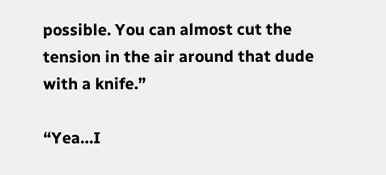possible. You can almost cut the tension in the air around that dude with a knife.”

“Yea…I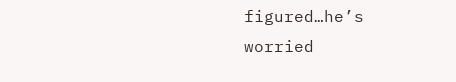figured…he’s worried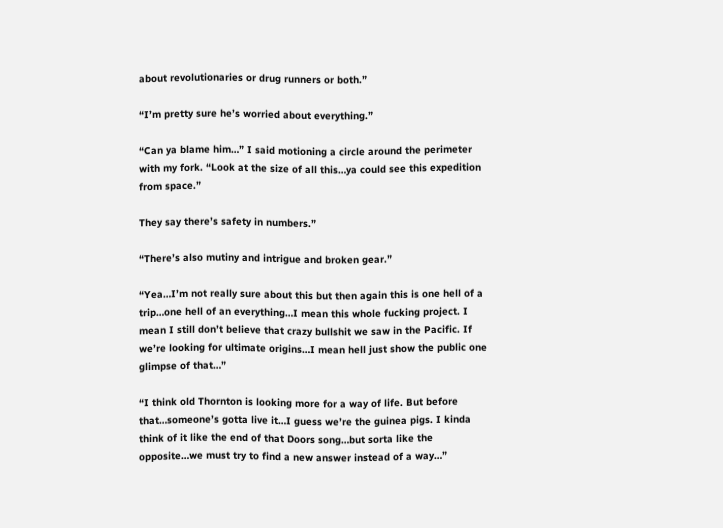about revolutionaries or drug runners or both.”

“I’m pretty sure he’s worried about everything.”

“Can ya blame him…” I said motioning a circle around the perimeter with my fork. “Look at the size of all this…ya could see this expedition from space.”

They say there’s safety in numbers.”

“There’s also mutiny and intrigue and broken gear.”

“Yea…I’m not really sure about this but then again this is one hell of a trip…one hell of an everything…I mean this whole fucking project. I mean I still don’t believe that crazy bullshit we saw in the Pacific. If we’re looking for ultimate origins…I mean hell just show the public one glimpse of that…”

“I think old Thornton is looking more for a way of life. But before that…someone’s gotta live it…I guess we’re the guinea pigs. I kinda think of it like the end of that Doors song…but sorta like the opposite…we must try to find a new answer instead of a way…”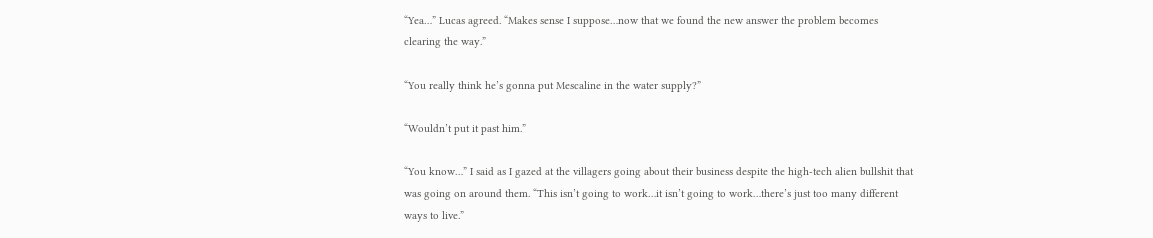“Yea…” Lucas agreed. “Makes sense I suppose…now that we found the new answer the problem becomes clearing the way.”

“You really think he’s gonna put Mescaline in the water supply?”

“Wouldn’t put it past him.”

“You know…” I said as I gazed at the villagers going about their business despite the high-tech alien bullshit that was going on around them. “This isn’t going to work…it isn’t going to work…there’s just too many different ways to live.”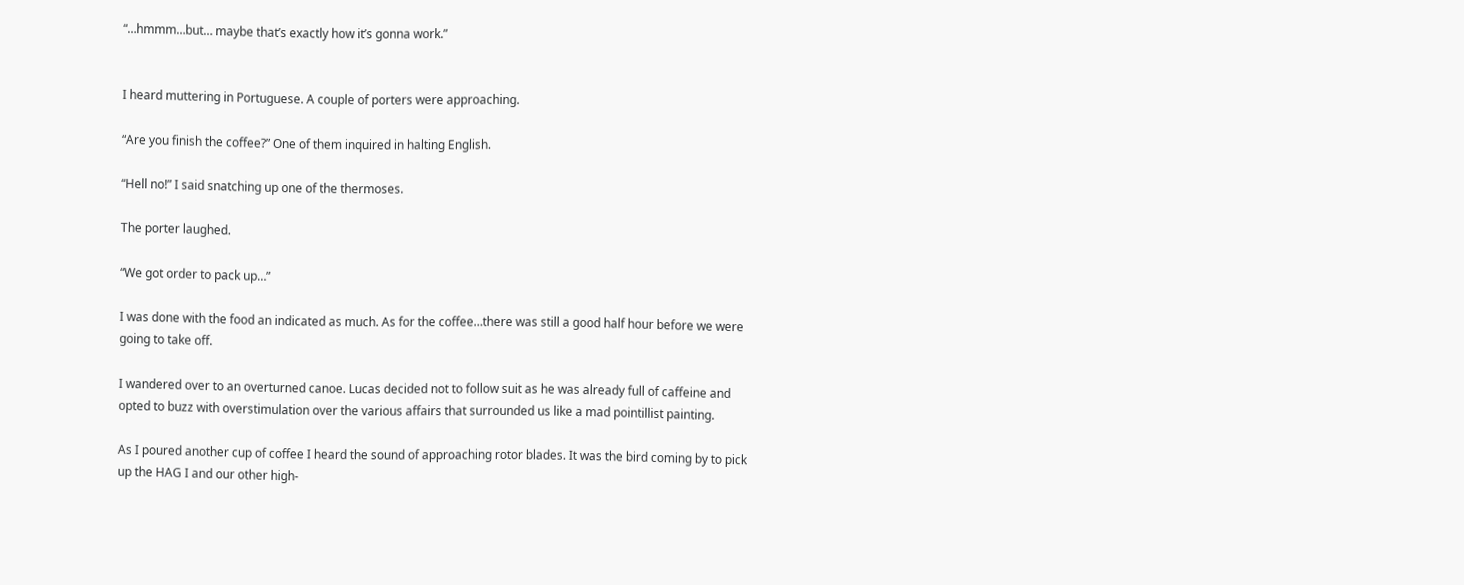“…hmmm…but… maybe that’s exactly how it’s gonna work.”


I heard muttering in Portuguese. A couple of porters were approaching.

“Are you finish the coffee?” One of them inquired in halting English.

“Hell no!” I said snatching up one of the thermoses.

The porter laughed.

“We got order to pack up…”

I was done with the food an indicated as much. As for the coffee…there was still a good half hour before we were going to take off.

I wandered over to an overturned canoe. Lucas decided not to follow suit as he was already full of caffeine and opted to buzz with overstimulation over the various affairs that surrounded us like a mad pointillist painting.

As I poured another cup of coffee I heard the sound of approaching rotor blades. It was the bird coming by to pick up the HAG I and our other high-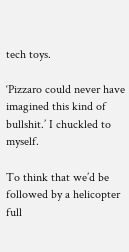tech toys.

‘Pizzaro could never have imagined this kind of bullshit.’ I chuckled to myself.

To think that we’d be followed by a helicopter full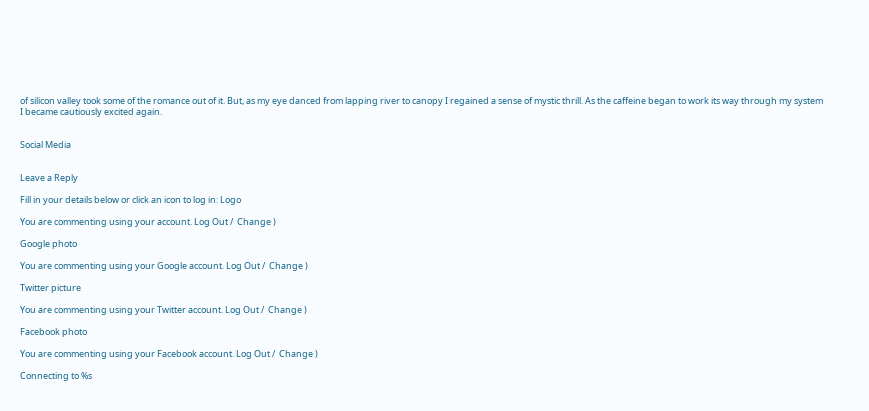of silicon valley took some of the romance out of it. But, as my eye danced from lapping river to canopy I regained a sense of mystic thrill. As the caffeine began to work its way through my system I became cautiously excited again.


Social Media


Leave a Reply

Fill in your details below or click an icon to log in: Logo

You are commenting using your account. Log Out /  Change )

Google photo

You are commenting using your Google account. Log Out /  Change )

Twitter picture

You are commenting using your Twitter account. Log Out /  Change )

Facebook photo

You are commenting using your Facebook account. Log Out /  Change )

Connecting to %s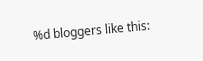%d bloggers like this: